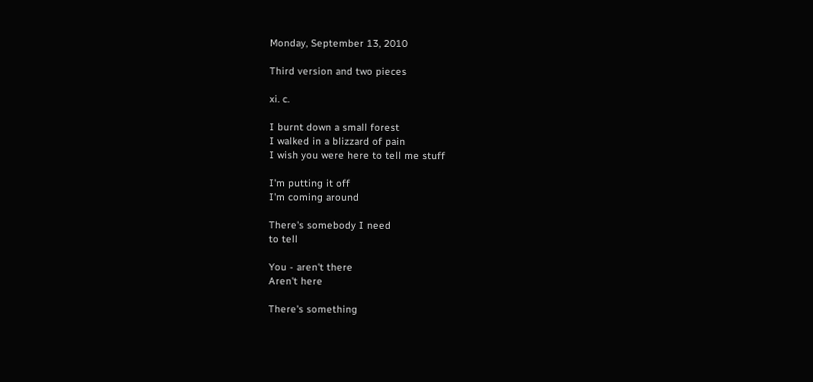Monday, September 13, 2010

Third version and two pieces

xi. c.

I burnt down a small forest
I walked in a blizzard of pain
I wish you were here to tell me stuff

I'm putting it off
I'm coming around

There's somebody I need
to tell

You - aren't there
Aren't here

There's something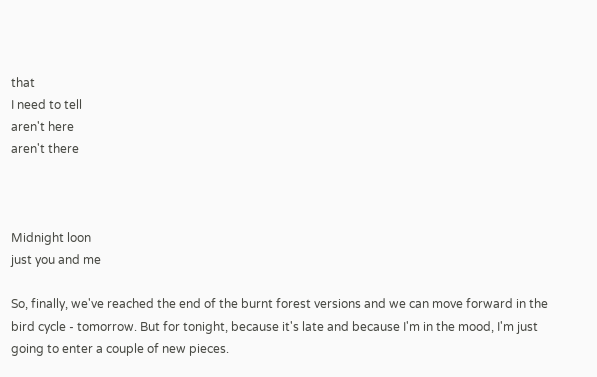that
I need to tell
aren't here
aren't there



Midnight loon
just you and me

So, finally, we've reached the end of the burnt forest versions and we can move forward in the bird cycle - tomorrow. But for tonight, because it's late and because I'm in the mood, I'm just going to enter a couple of new pieces.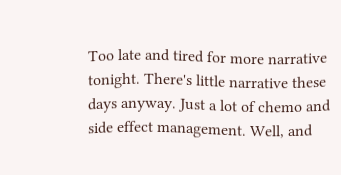Too late and tired for more narrative tonight. There's little narrative these days anyway. Just a lot of chemo and side effect management. Well, and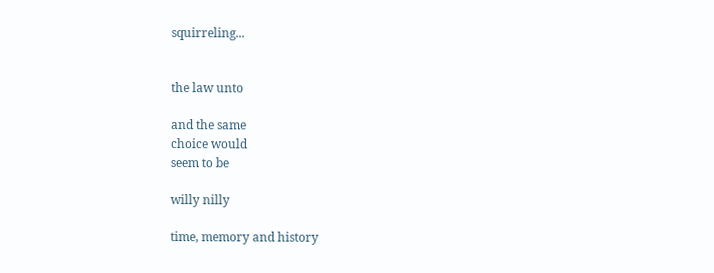squirreling...


the law unto

and the same
choice would
seem to be

willy nilly

time, memory and history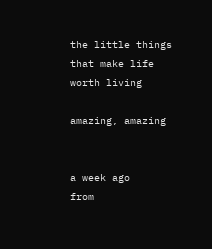the little things
that make life
worth living

amazing, amazing


a week ago
from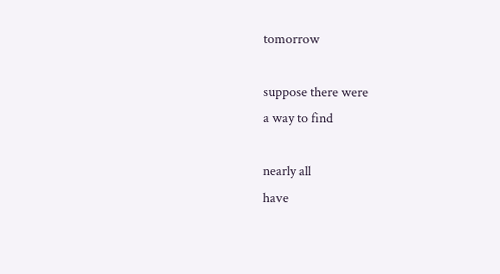tomorrow

suppose there were
a way to find

nearly all
have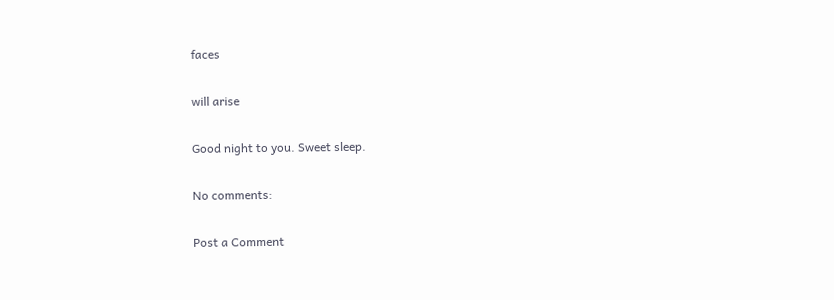faces

will arise

Good night to you. Sweet sleep.

No comments:

Post a Comment